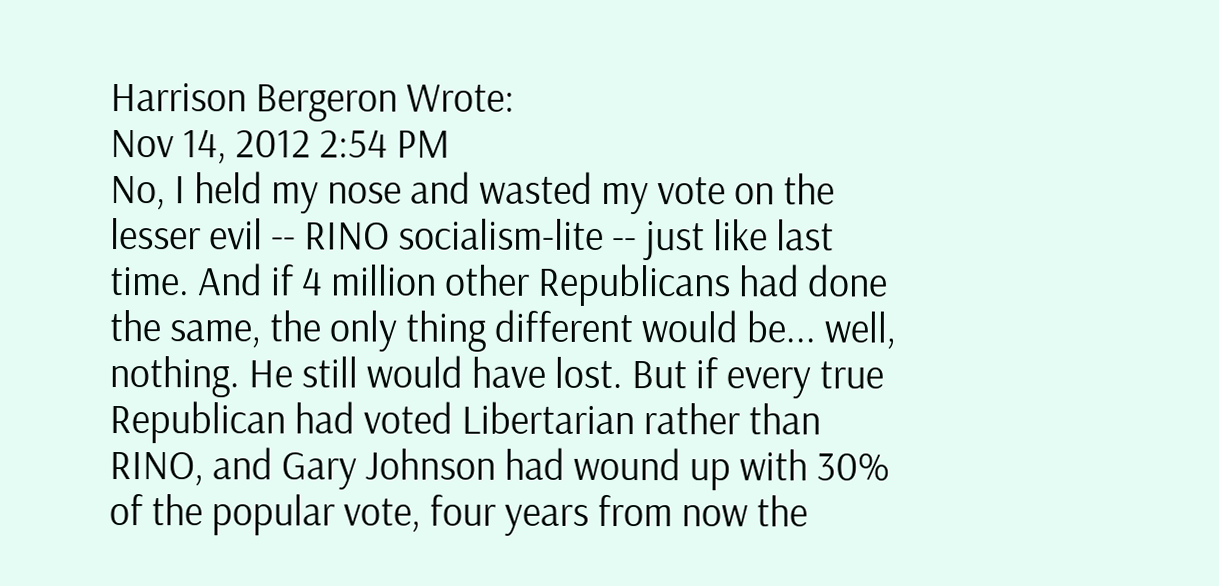Harrison Bergeron Wrote:
Nov 14, 2012 2:54 PM
No, I held my nose and wasted my vote on the lesser evil -- RINO socialism-lite -- just like last time. And if 4 million other Republicans had done the same, the only thing different would be... well, nothing. He still would have lost. But if every true Republican had voted Libertarian rather than RINO, and Gary Johnson had wound up with 30% of the popular vote, four years from now the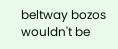beltway bozos wouldn't be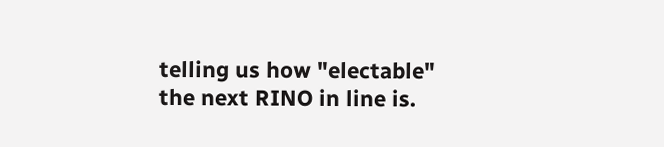telling us how "electable" the next RINO in line is.